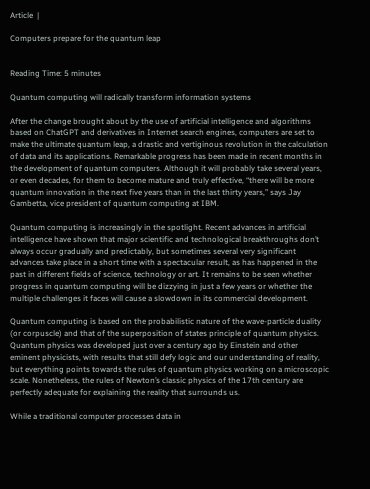Article  |

Computers prepare for the quantum leap


Reading Time: 5 minutes

Quantum computing will radically transform information systems

After the change brought about by the use of artificial intelligence and algorithms based on ChatGPT and derivatives in Internet search engines, computers are set to make the ultimate quantum leap, a drastic and vertiginous revolution in the calculation of data and its applications. Remarkable progress has been made in recent months in the development of quantum computers. Although it will probably take several years, or even decades, for them to become mature and truly effective, “there will be more quantum innovation in the next five years than in the last thirty years,” says Jay Gambetta, vice president of quantum computing at IBM.

Quantum computing is increasingly in the spotlight. Recent advances in artificial intelligence have shown that major scientific and technological breakthroughs don’t always occur gradually and predictably, but sometimes several very significant advances take place in a short time with a spectacular result, as has happened in the past in different fields of science, technology or art. It remains to be seen whether progress in quantum computing will be dizzying in just a few years or whether the multiple challenges it faces will cause a slowdown in its commercial development.

Quantum computing is based on the probabilistic nature of the wave-particle duality (or corpuscle) and that of the superposition of states principle of quantum physics. Quantum physics was developed just over a century ago by Einstein and other eminent physicists, with results that still defy logic and our understanding of reality, but everything points towards the rules of quantum physics working on a microscopic scale. Nonetheless, the rules of Newton’s classic physics of the 17th century are perfectly adequate for explaining the reality that surrounds us.

While a traditional computer processes data in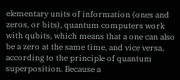elementary units of information (ones and zeros, or bits), quantum computers work with qubits, which means that a one can also be a zero at the same time, and vice versa, according to the principle of quantum superposition. Because a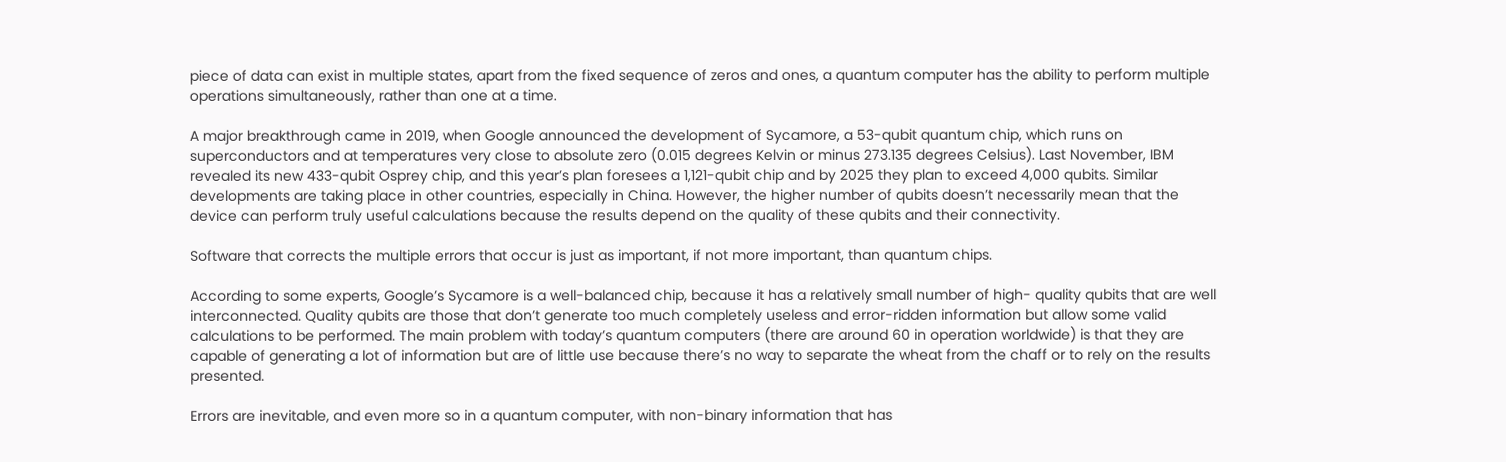piece of data can exist in multiple states, apart from the fixed sequence of zeros and ones, a quantum computer has the ability to perform multiple operations simultaneously, rather than one at a time.

A major breakthrough came in 2019, when Google announced the development of Sycamore, a 53-qubit quantum chip, which runs on superconductors and at temperatures very close to absolute zero (0.015 degrees Kelvin or minus 273.135 degrees Celsius). Last November, IBM revealed its new 433-qubit Osprey chip, and this year’s plan foresees a 1,121-qubit chip and by 2025 they plan to exceed 4,000 qubits. Similar developments are taking place in other countries, especially in China. However, the higher number of qubits doesn’t necessarily mean that the device can perform truly useful calculations because the results depend on the quality of these qubits and their connectivity.

Software that corrects the multiple errors that occur is just as important, if not more important, than quantum chips.

According to some experts, Google’s Sycamore is a well-balanced chip, because it has a relatively small number of high- quality qubits that are well interconnected. Quality qubits are those that don’t generate too much completely useless and error-ridden information but allow some valid calculations to be performed. The main problem with today’s quantum computers (there are around 60 in operation worldwide) is that they are capable of generating a lot of information but are of little use because there’s no way to separate the wheat from the chaff or to rely on the results presented.

Errors are inevitable, and even more so in a quantum computer, with non-binary information that has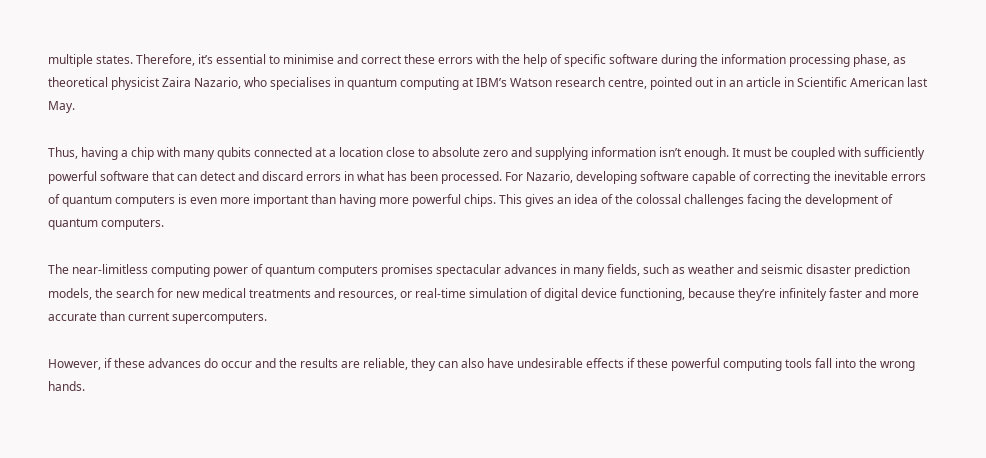multiple states. Therefore, it’s essential to minimise and correct these errors with the help of specific software during the information processing phase, as theoretical physicist Zaira Nazario, who specialises in quantum computing at IBM’s Watson research centre, pointed out in an article in Scientific American last May.

Thus, having a chip with many qubits connected at a location close to absolute zero and supplying information isn’t enough. It must be coupled with sufficiently powerful software that can detect and discard errors in what has been processed. For Nazario, developing software capable of correcting the inevitable errors of quantum computers is even more important than having more powerful chips. This gives an idea of the colossal challenges facing the development of quantum computers.

The near-limitless computing power of quantum computers promises spectacular advances in many fields, such as weather and seismic disaster prediction models, the search for new medical treatments and resources, or real-time simulation of digital device functioning, because they’re infinitely faster and more accurate than current supercomputers.

However, if these advances do occur and the results are reliable, they can also have undesirable effects if these powerful computing tools fall into the wrong hands.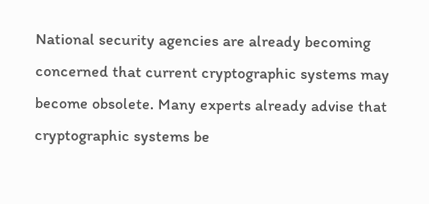National security agencies are already becoming concerned that current cryptographic systems may become obsolete. Many experts already advise that cryptographic systems be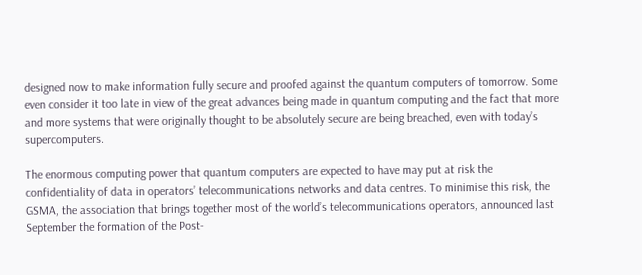designed now to make information fully secure and proofed against the quantum computers of tomorrow. Some even consider it too late in view of the great advances being made in quantum computing and the fact that more and more systems that were originally thought to be absolutely secure are being breached, even with today’s supercomputers.

The enormous computing power that quantum computers are expected to have may put at risk the confidentiality of data in operators’ telecommunications networks and data centres. To minimise this risk, the GSMA, the association that brings together most of the world’s telecommunications operators, announced last September the formation of the Post-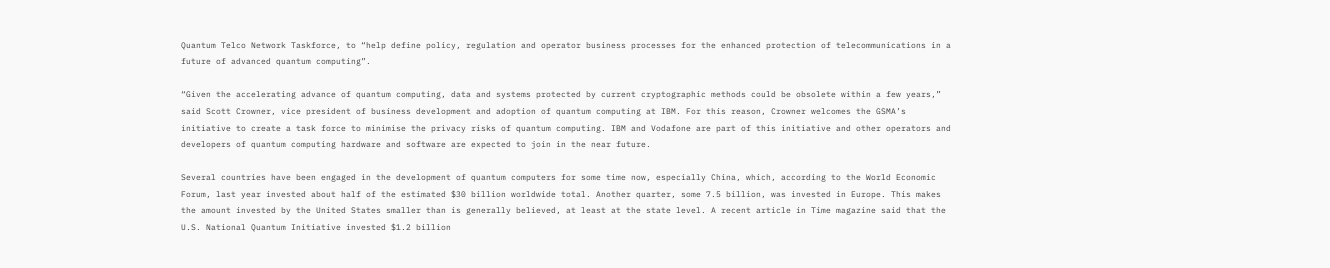Quantum Telco Network Taskforce, to “help define policy, regulation and operator business processes for the enhanced protection of telecommunications in a future of advanced quantum computing”.

“Given the accelerating advance of quantum computing, data and systems protected by current cryptographic methods could be obsolete within a few years,” said Scott Crowner, vice president of business development and adoption of quantum computing at IBM. For this reason, Crowner welcomes the GSMA’s initiative to create a task force to minimise the privacy risks of quantum computing. IBM and Vodafone are part of this initiative and other operators and developers of quantum computing hardware and software are expected to join in the near future.

Several countries have been engaged in the development of quantum computers for some time now, especially China, which, according to the World Economic Forum, last year invested about half of the estimated $30 billion worldwide total. Another quarter, some 7.5 billion, was invested in Europe. This makes the amount invested by the United States smaller than is generally believed, at least at the state level. A recent article in Time magazine said that the U.S. National Quantum Initiative invested $1.2 billion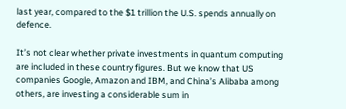last year, compared to the $1 trillion the U.S. spends annually on defence.

It’s not clear whether private investments in quantum computing are included in these country figures. But we know that US companies Google, Amazon and IBM, and China’s Alibaba among others, are investing a considerable sum in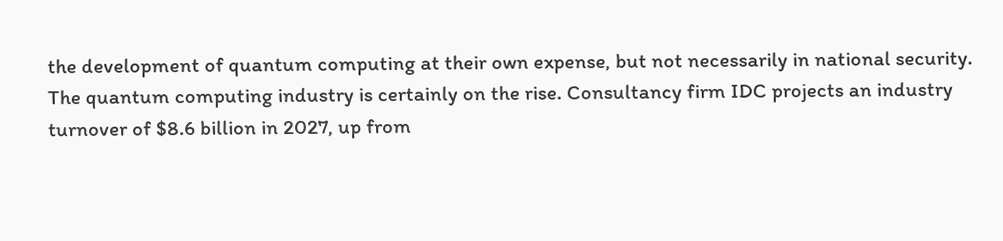the development of quantum computing at their own expense, but not necessarily in national security. The quantum computing industry is certainly on the rise. Consultancy firm IDC projects an industry turnover of $8.6 billion in 2027, up from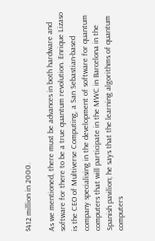$412 million in 2000.

As we mentioned, there must be advances in both hardware and software for there to be a true quantum revolution. Enrique Lizaso is the CEO of Multiverse Computing, a San Sebastian-based company specialising in the development of software for quantum computers that will participate in the MWC in Barcelona in the Spanish pavilion; he says that the learning algorithms of quantum computers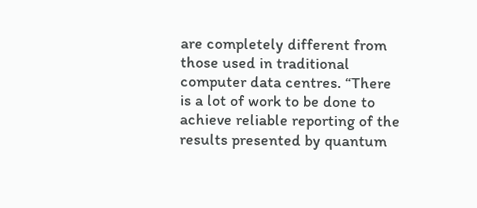are completely different from those used in traditional computer data centres. “There is a lot of work to be done to achieve reliable reporting of the results presented by quantum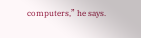computers,” he says.